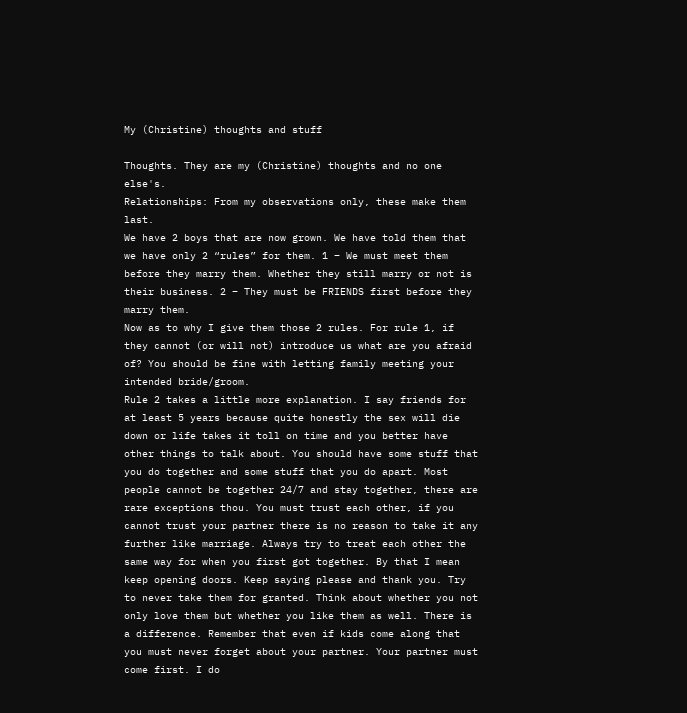My (Christine) thoughts and stuff

Thoughts. They are my (Christine) thoughts and no one else's.
Relationships: From my observations only, these make them last.
We have 2 boys that are now grown. We have told them that we have only 2 “rules” for them. 1 – We must meet them before they marry them. Whether they still marry or not is their business. 2 – They must be FRIENDS first before they marry them.
Now as to why I give them those 2 rules. For rule 1, if they cannot (or will not) introduce us what are you afraid of? You should be fine with letting family meeting your intended bride/groom.
Rule 2 takes a little more explanation. I say friends for at least 5 years because quite honestly the sex will die down or life takes it toll on time and you better have other things to talk about. You should have some stuff that you do together and some stuff that you do apart. Most people cannot be together 24/7 and stay together, there are rare exceptions thou. You must trust each other, if you cannot trust your partner there is no reason to take it any further like marriage. Always try to treat each other the same way for when you first got together. By that I mean keep opening doors. Keep saying please and thank you. Try to never take them for granted. Think about whether you not only love them but whether you like them as well. There is a difference. Remember that even if kids come along that you must never forget about your partner. Your partner must come first. I do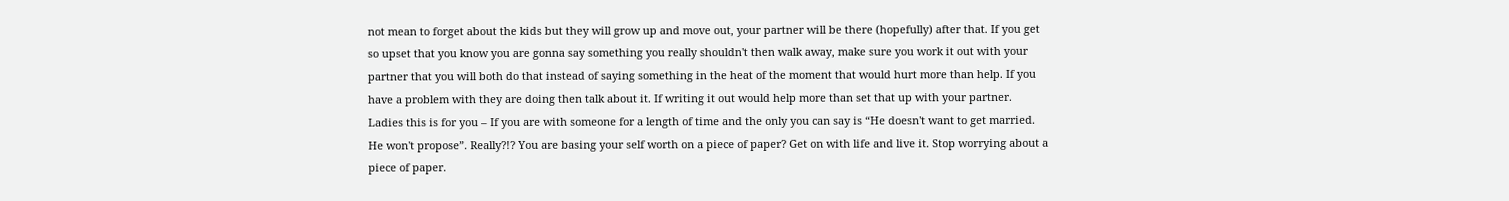not mean to forget about the kids but they will grow up and move out, your partner will be there (hopefully) after that. If you get so upset that you know you are gonna say something you really shouldn't then walk away, make sure you work it out with your partner that you will both do that instead of saying something in the heat of the moment that would hurt more than help. If you have a problem with they are doing then talk about it. If writing it out would help more than set that up with your partner.
Ladies this is for you – If you are with someone for a length of time and the only you can say is “He doesn't want to get married. He won't propose”. Really?!? You are basing your self worth on a piece of paper? Get on with life and live it. Stop worrying about a piece of paper.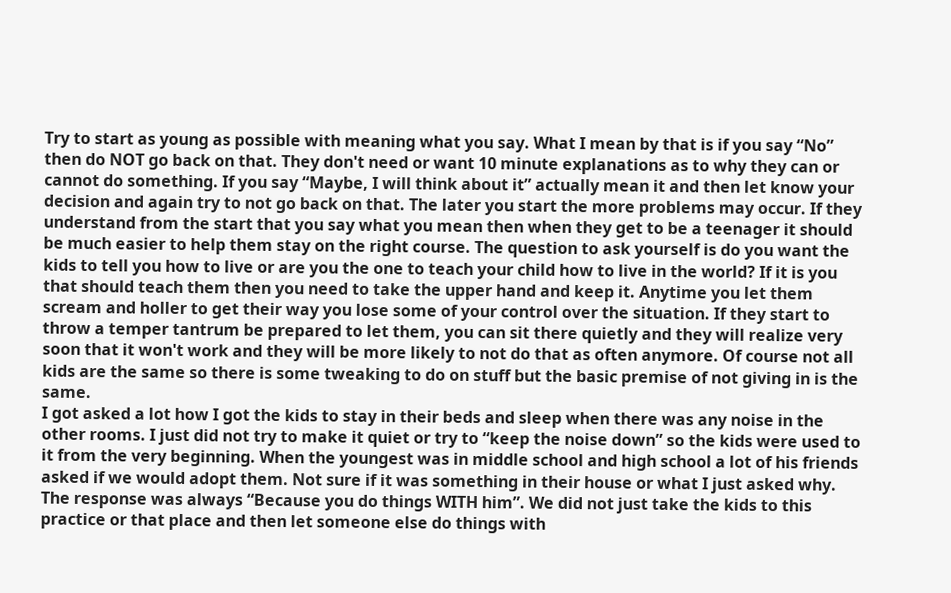Try to start as young as possible with meaning what you say. What I mean by that is if you say “No” then do NOT go back on that. They don't need or want 10 minute explanations as to why they can or cannot do something. If you say “Maybe, I will think about it” actually mean it and then let know your decision and again try to not go back on that. The later you start the more problems may occur. If they understand from the start that you say what you mean then when they get to be a teenager it should be much easier to help them stay on the right course. The question to ask yourself is do you want the kids to tell you how to live or are you the one to teach your child how to live in the world? If it is you that should teach them then you need to take the upper hand and keep it. Anytime you let them scream and holler to get their way you lose some of your control over the situation. If they start to throw a temper tantrum be prepared to let them, you can sit there quietly and they will realize very soon that it won't work and they will be more likely to not do that as often anymore. Of course not all kids are the same so there is some tweaking to do on stuff but the basic premise of not giving in is the same.
I got asked a lot how I got the kids to stay in their beds and sleep when there was any noise in the other rooms. I just did not try to make it quiet or try to “keep the noise down” so the kids were used to it from the very beginning. When the youngest was in middle school and high school a lot of his friends asked if we would adopt them. Not sure if it was something in their house or what I just asked why. The response was always “Because you do things WITH him”. We did not just take the kids to this practice or that place and then let someone else do things with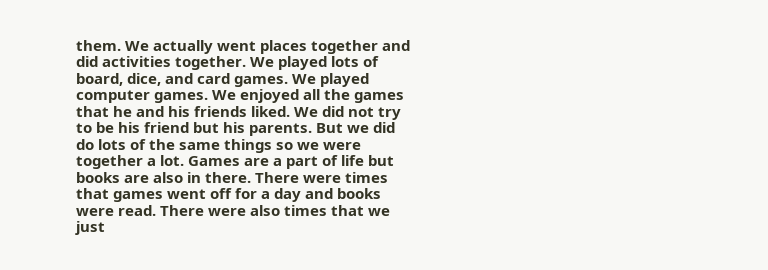them. We actually went places together and did activities together. We played lots of board, dice, and card games. We played computer games. We enjoyed all the games that he and his friends liked. We did not try to be his friend but his parents. But we did do lots of the same things so we were together a lot. Games are a part of life but books are also in there. There were times that games went off for a day and books were read. There were also times that we just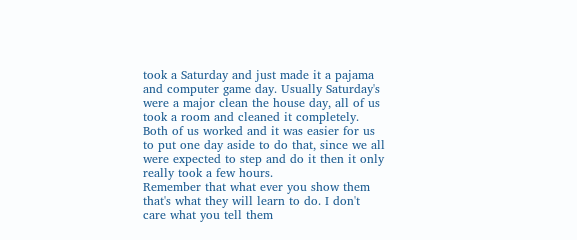took a Saturday and just made it a pajama and computer game day. Usually Saturday's were a major clean the house day, all of us took a room and cleaned it completely. Both of us worked and it was easier for us to put one day aside to do that, since we all were expected to step and do it then it only really took a few hours.
Remember that what ever you show them that's what they will learn to do. I don't care what you tell them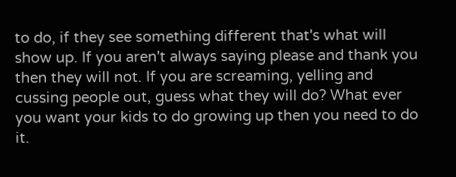to do, if they see something different that's what will show up. If you aren't always saying please and thank you then they will not. If you are screaming, yelling and cussing people out, guess what they will do? What ever you want your kids to do growing up then you need to do it.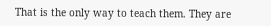That is the only way to teach them. They are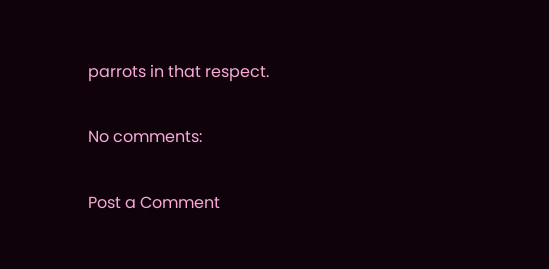parrots in that respect.

No comments:

Post a Comment